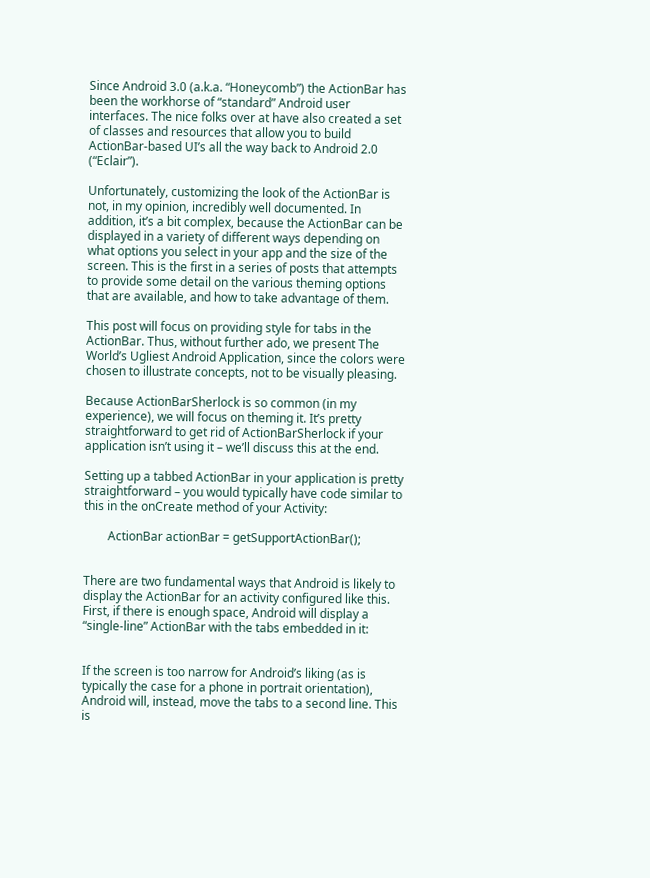Since Android 3.0 (a.k.a. “Honeycomb”) the ActionBar has been the workhorse of “standard” Android user interfaces. The nice folks over at have also created a set of classes and resources that allow you to build ActionBar-based UI’s all the way back to Android 2.0 (“Eclair”).

Unfortunately, customizing the look of the ActionBar is not, in my opinion, incredibly well documented. In addition, it’s a bit complex, because the ActionBar can be displayed in a variety of different ways depending on what options you select in your app and the size of the screen. This is the first in a series of posts that attempts to provide some detail on the various theming options that are available, and how to take advantage of them.

This post will focus on providing style for tabs in the ActionBar. Thus, without further ado, we present The World’s Ugliest Android Application, since the colors were chosen to illustrate concepts, not to be visually pleasing.

Because ActionBarSherlock is so common (in my experience), we will focus on theming it. It’s pretty straightforward to get rid of ActionBarSherlock if your application isn’t using it – we’ll discuss this at the end.

Setting up a tabbed ActionBar in your application is pretty straightforward – you would typically have code similar to this in the onCreate method of your Activity:

        ActionBar actionBar = getSupportActionBar();


There are two fundamental ways that Android is likely to display the ActionBar for an activity configured like this. First, if there is enough space, Android will display a “single-line” ActionBar with the tabs embedded in it:


If the screen is too narrow for Android’s liking (as is typically the case for a phone in portrait orientation), Android will, instead, move the tabs to a second line. This is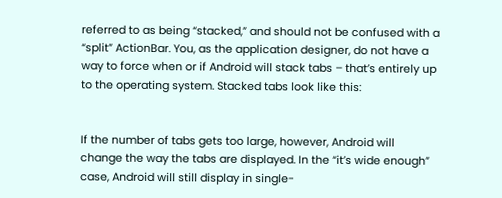referred to as being “stacked,” and should not be confused with a “split” ActionBar. You, as the application designer, do not have a way to force when or if Android will stack tabs – that’s entirely up to the operating system. Stacked tabs look like this:


If the number of tabs gets too large, however, Android will change the way the tabs are displayed. In the “it’s wide enough” case, Android will still display in single-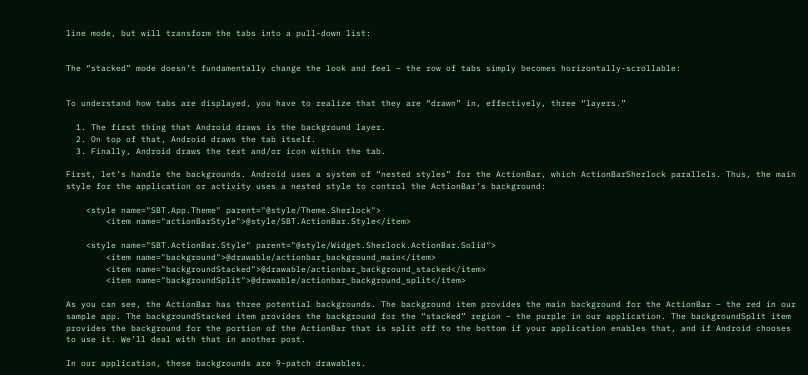line mode, but will transform the tabs into a pull-down list:


The “stacked” mode doesn’t fundamentally change the look and feel – the row of tabs simply becomes horizontally-scrollable:


To understand how tabs are displayed, you have to realize that they are “drawn” in, effectively, three “layers.”

  1. The first thing that Android draws is the background layer.
  2. On top of that, Android draws the tab itself.
  3. Finally, Android draws the text and/or icon within the tab.

First, let’s handle the backgrounds. Android uses a system of “nested styles” for the ActionBar, which ActionBarSherlock parallels. Thus, the main style for the application or activity uses a nested style to control the ActionBar’s background:

    <style name="SBT.App.Theme" parent="@style/Theme.Sherlock">
        <item name="actionBarStyle">@style/SBT.ActionBar.Style</item>

    <style name="SBT.ActionBar.Style" parent="@style/Widget.Sherlock.ActionBar.Solid">
        <item name="background">@drawable/actionbar_background_main</item>
        <item name="backgroundStacked">@drawable/actionbar_background_stacked</item>
        <item name="backgroundSplit">@drawable/actionbar_background_split</item>

As you can see, the ActionBar has three potential backgrounds. The background item provides the main background for the ActionBar – the red in our sample app. The backgroundStacked item provides the background for the “stacked” region – the purple in our application. The backgroundSplit item provides the background for the portion of the ActionBar that is split off to the bottom if your application enables that, and if Android chooses to use it. We’ll deal with that in another post.

In our application, these backgrounds are 9-patch drawables.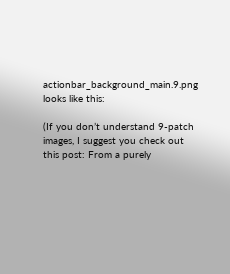actionbar_background_main.9.png looks like this:

(If you don’t understand 9-patch images, I suggest you check out this post: From a purely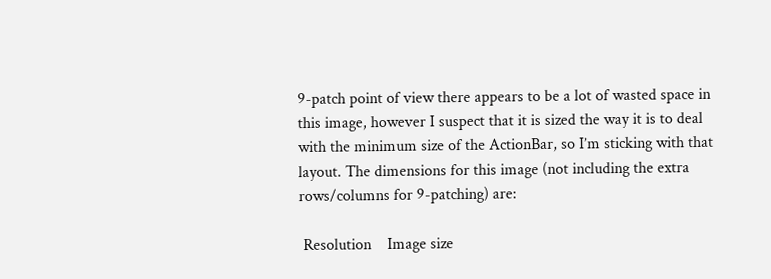9-patch point of view there appears to be a lot of wasted space in this image, however I suspect that it is sized the way it is to deal with the minimum size of the ActionBar, so I’m sticking with that layout. The dimensions for this image (not including the extra rows/columns for 9-patching) are:

 Resolution    Image size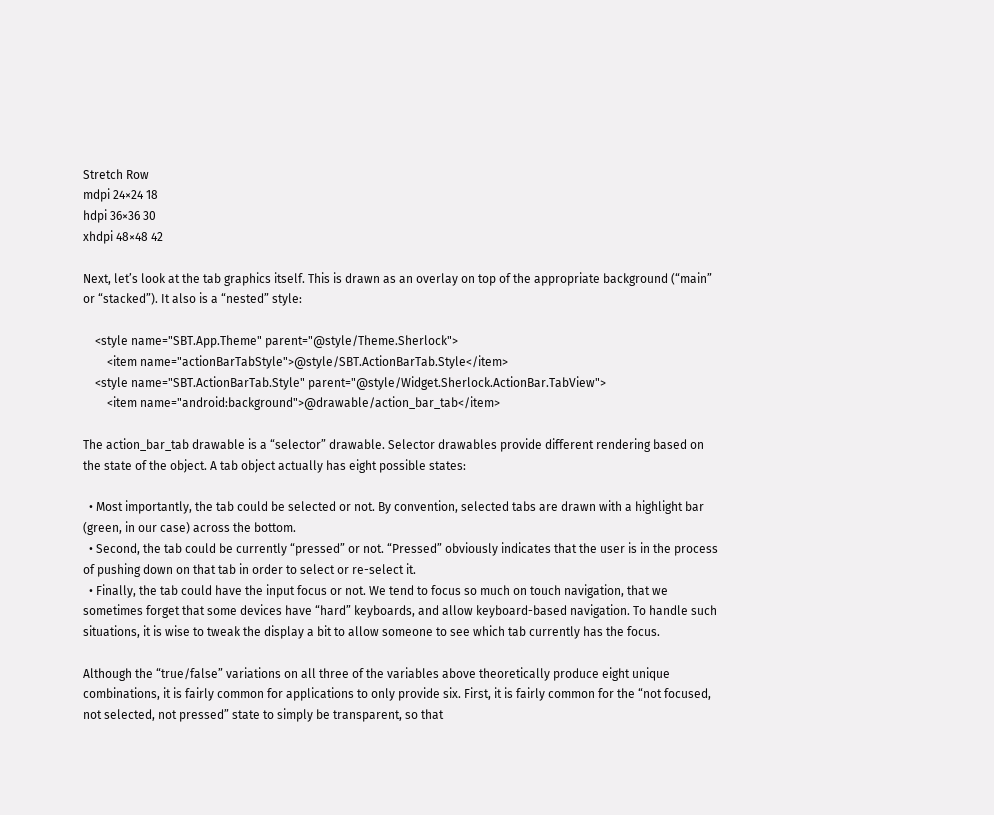Stretch Row
mdpi 24×24 18
hdpi 36×36 30
xhdpi 48×48 42

Next, let’s look at the tab graphics itself. This is drawn as an overlay on top of the appropriate background (“main” or “stacked”). It also is a “nested” style:

    <style name="SBT.App.Theme" parent="@style/Theme.Sherlock">
        <item name="actionBarTabStyle">@style/SBT.ActionBarTab.Style</item>
    <style name="SBT.ActionBarTab.Style" parent="@style/Widget.Sherlock.ActionBar.TabView">
        <item name="android:background">@drawable/action_bar_tab</item>

The action_bar_tab drawable is a “selector” drawable. Selector drawables provide different rendering based on the state of the object. A tab object actually has eight possible states:

  • Most importantly, the tab could be selected or not. By convention, selected tabs are drawn with a highlight bar (green, in our case) across the bottom.
  • Second, the tab could be currently “pressed” or not. “Pressed” obviously indicates that the user is in the process of pushing down on that tab in order to select or re-select it.
  • Finally, the tab could have the input focus or not. We tend to focus so much on touch navigation, that we sometimes forget that some devices have “hard” keyboards, and allow keyboard-based navigation. To handle such situations, it is wise to tweak the display a bit to allow someone to see which tab currently has the focus.

Although the “true/false” variations on all three of the variables above theoretically produce eight unique combinations, it is fairly common for applications to only provide six. First, it is fairly common for the “not focused, not selected, not pressed” state to simply be transparent, so that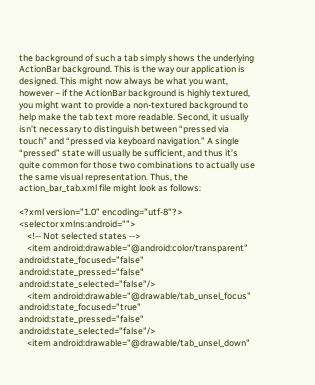the background of such a tab simply shows the underlying ActionBar background. This is the way our application is designed. This might now always be what you want, however – if the ActionBar background is highly textured, you might want to provide a non-textured background to help make the tab text more readable. Second, it usually isn’t necessary to distinguish between “pressed via touch” and “pressed via keyboard navigation.” A single “pressed” state will usually be sufficient, and thus it’s quite common for those two combinations to actually use the same visual representation. Thus, the action_bar_tab.xml file might look as follows:

<?xml version="1.0" encoding="utf-8"?>
<selector xmlns:android="">
    <!-- Not selected states -->
    <item android:drawable="@android:color/transparent" android:state_focused="false" android:state_pressed="false" android:state_selected="false"/>
    <item android:drawable="@drawable/tab_unsel_focus" android:state_focused="true" android:state_pressed="false" android:state_selected="false"/>
    <item android:drawable="@drawable/tab_unsel_down"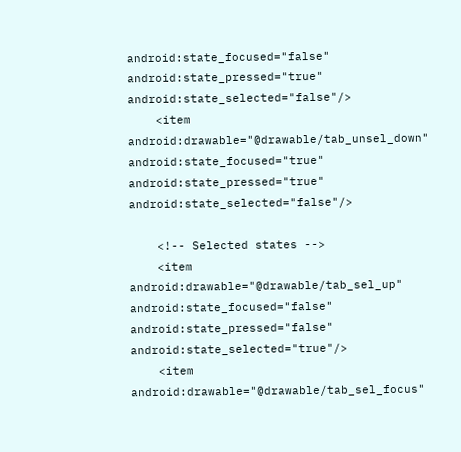android:state_focused="false" android:state_pressed="true" android:state_selected="false"/>
    <item android:drawable="@drawable/tab_unsel_down" android:state_focused="true" android:state_pressed="true" android:state_selected="false"/>

    <!-- Selected states -->
    <item android:drawable="@drawable/tab_sel_up" android:state_focused="false" android:state_pressed="false" android:state_selected="true"/>
    <item android:drawable="@drawable/tab_sel_focus"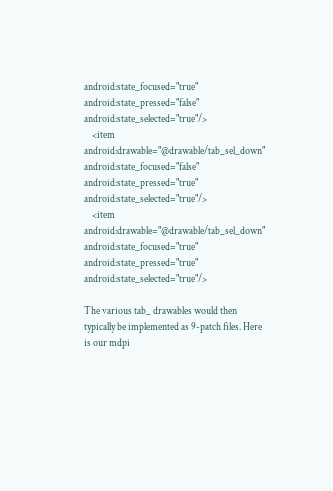android:state_focused="true" android:state_pressed="false" android:state_selected="true"/>
    <item android:drawable="@drawable/tab_sel_down" android:state_focused="false" android:state_pressed="true" android:state_selected="true"/>
    <item android:drawable="@drawable/tab_sel_down" android:state_focused="true" android:state_pressed="true" android:state_selected="true"/>

The various tab_ drawables would then typically be implemented as 9-patch files. Here is our mdpi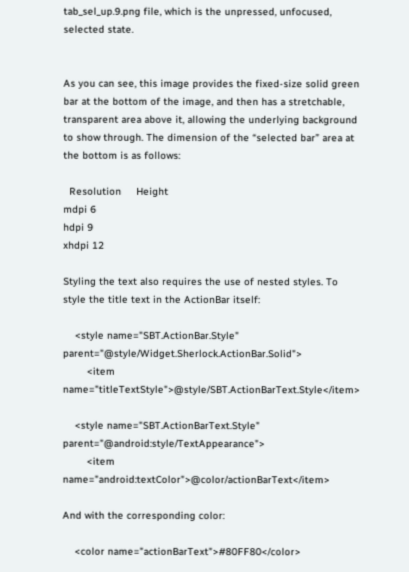tab_sel_up.9.png file, which is the unpressed, unfocused, selected state.


As you can see, this image provides the fixed-size solid green bar at the bottom of the image, and then has a stretchable, transparent area above it, allowing the underlying background to show through. The dimension of the “selected bar” area at the bottom is as follows:

  Resolution     Height
mdpi 6
hdpi 9
xhdpi 12

Styling the text also requires the use of nested styles. To style the title text in the ActionBar itself:

    <style name="SBT.ActionBar.Style" parent="@style/Widget.Sherlock.ActionBar.Solid">
        <item name="titleTextStyle">@style/SBT.ActionBarText.Style</item>

    <style name="SBT.ActionBarText.Style" parent="@android:style/TextAppearance">
        <item name="android:textColor">@color/actionBarText</item>

And with the corresponding color:

    <color name="actionBarText">#80FF80</color>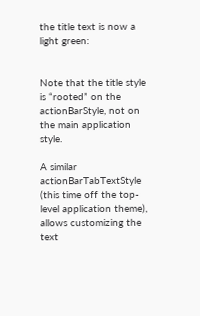the title text is now a light green:


Note that the title style is “rooted” on the actionBarStyle, not on the main application style.

A similar actionBarTabTextStyle (this time off the top-level application theme), allows customizing the text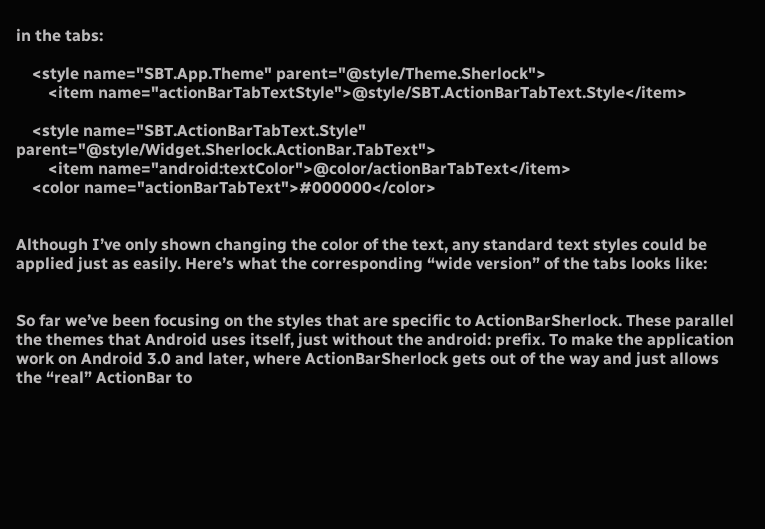in the tabs:

    <style name="SBT.App.Theme" parent="@style/Theme.Sherlock">
        <item name="actionBarTabTextStyle">@style/SBT.ActionBarTabText.Style</item>

    <style name="SBT.ActionBarTabText.Style" parent="@style/Widget.Sherlock.ActionBar.TabText">
        <item name="android:textColor">@color/actionBarTabText</item>
    <color name="actionBarTabText">#000000</color>


Although I’ve only shown changing the color of the text, any standard text styles could be applied just as easily. Here’s what the corresponding “wide version” of the tabs looks like:


So far we’ve been focusing on the styles that are specific to ActionBarSherlock. These parallel the themes that Android uses itself, just without the android: prefix. To make the application work on Android 3.0 and later, where ActionBarSherlock gets out of the way and just allows the “real” ActionBar to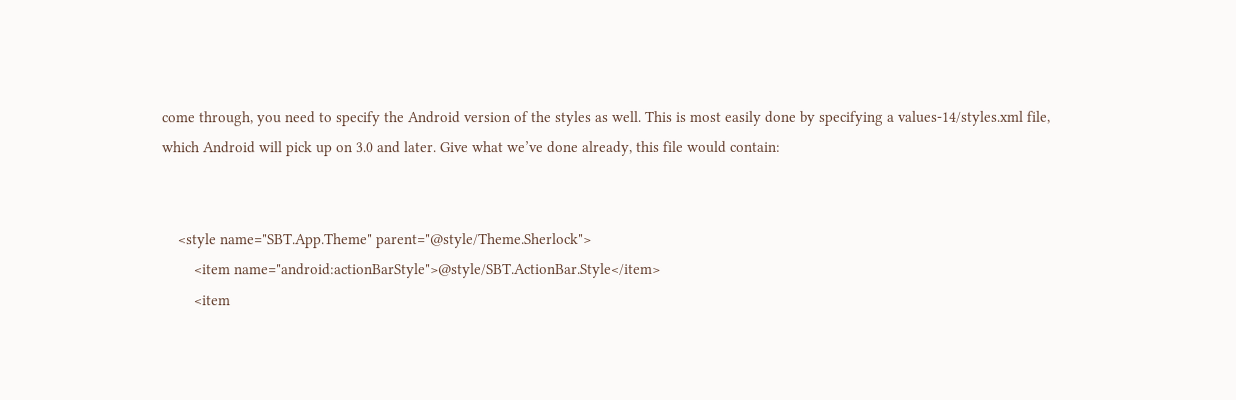come through, you need to specify the Android version of the styles as well. This is most easily done by specifying a values-14/styles.xml file, which Android will pick up on 3.0 and later. Give what we’ve done already, this file would contain:


    <style name="SBT.App.Theme" parent="@style/Theme.Sherlock">
        <item name="android:actionBarStyle">@style/SBT.ActionBar.Style</item>
        <item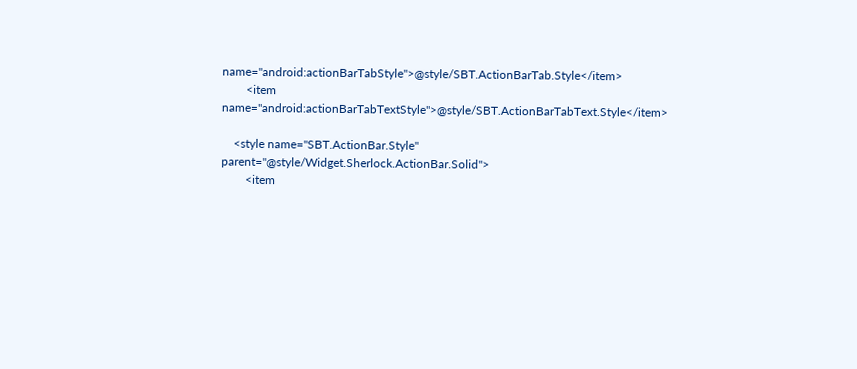name="android:actionBarTabStyle">@style/SBT.ActionBarTab.Style</item>
        <item name="android:actionBarTabTextStyle">@style/SBT.ActionBarTabText.Style</item>

    <style name="SBT.ActionBar.Style" parent="@style/Widget.Sherlock.ActionBar.Solid">
        <item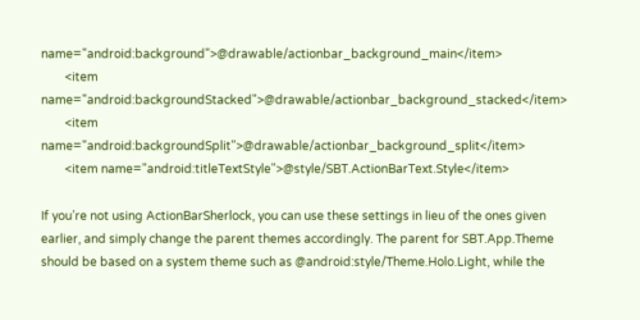name="android:background">@drawable/actionbar_background_main</item>
        <item name="android:backgroundStacked">@drawable/actionbar_background_stacked</item>
        <item name="android:backgroundSplit">@drawable/actionbar_background_split</item>
        <item name="android:titleTextStyle">@style/SBT.ActionBarText.Style</item>

If you’re not using ActionBarSherlock, you can use these settings in lieu of the ones given earlier, and simply change the parent themes accordingly. The parent for SBT.App.Theme should be based on a system theme such as @android:style/Theme.Holo.Light, while the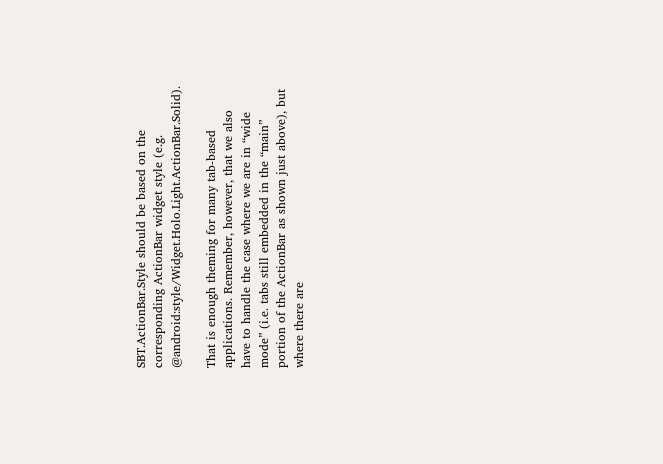SBT.ActionBar.Style should be based on the corresponding ActionBar widget style (e.g. @android:style/Widget.Holo.Light.ActionBar.Solid).

That is enough theming for many tab-based applications. Remember, however, that we also have to handle the case where we are in “wide mode” (i.e. tabs still embedded in the “main” portion of the ActionBar as shown just above), but where there are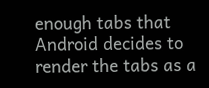enough tabs that Android decides to render the tabs as a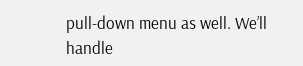pull-down menu as well. We’ll handle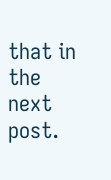that in the next post.